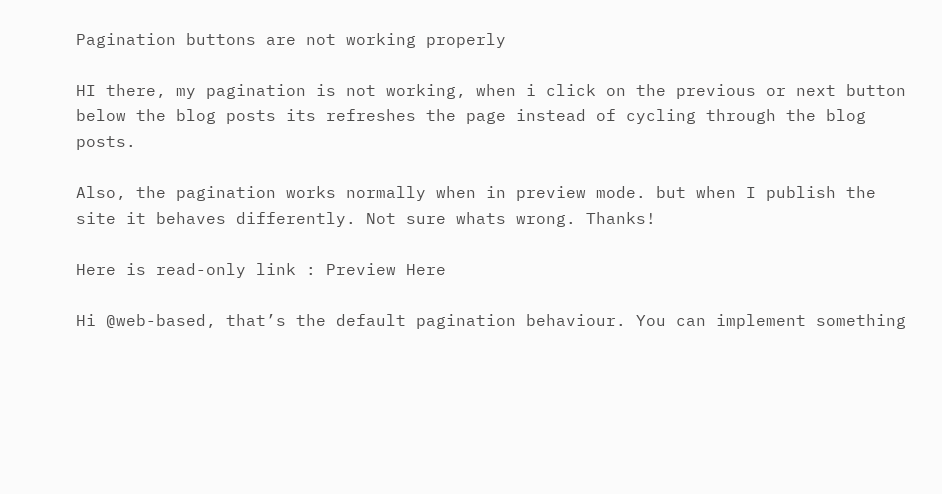Pagination buttons are not working properly

HI there, my pagination is not working, when i click on the previous or next button below the blog posts its refreshes the page instead of cycling through the blog posts.

Also, the pagination works normally when in preview mode. but when I publish the site it behaves differently. Not sure whats wrong. Thanks!

Here is read-only link : Preview Here

Hi @web-based, that’s the default pagination behaviour. You can implement something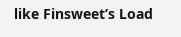like Finsweet’s Load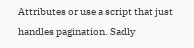Attributes or use a script that just handles pagination. Sadly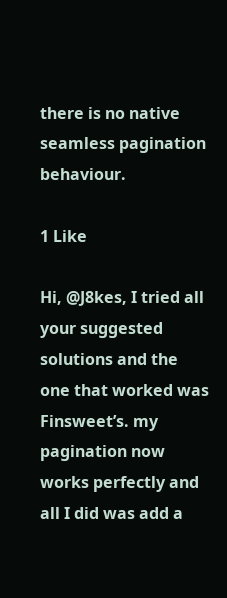there is no native seamless pagination behaviour.

1 Like

Hi, @J8kes, I tried all your suggested solutions and the one that worked was Finsweet’s. my pagination now works perfectly and all I did was add a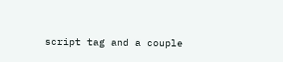script tag and a couple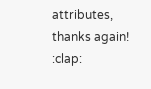attributes, thanks again! :clap: